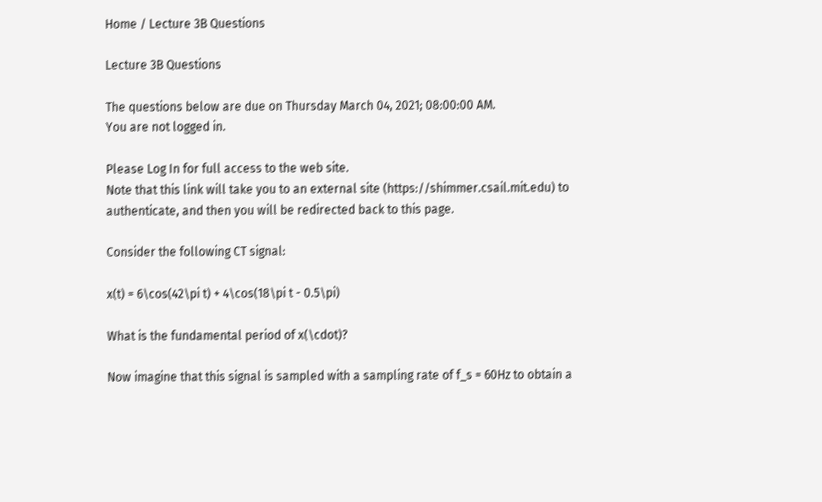Home / Lecture 3B Questions

Lecture 3B Questions

The questions below are due on Thursday March 04, 2021; 08:00:00 AM.
You are not logged in.

Please Log In for full access to the web site.
Note that this link will take you to an external site (https://shimmer.csail.mit.edu) to authenticate, and then you will be redirected back to this page.

Consider the following CT signal:

x(t) = 6\cos(42\pi t) + 4\cos(18\pi t - 0.5\pi)

What is the fundamental period of x(\cdot)?

Now imagine that this signal is sampled with a sampling rate of f_s = 60Hz to obtain a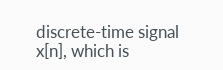discrete-time signal x[n], which is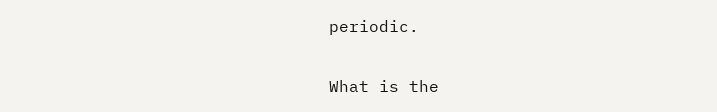periodic.

What is the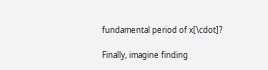fundamental period of x[\cdot]?

Finally, imagine finding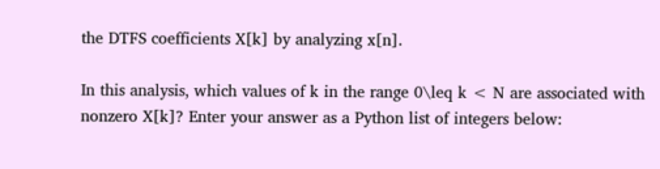the DTFS coefficients X[k] by analyzing x[n].

In this analysis, which values of k in the range 0\leq k < N are associated with nonzero X[k]? Enter your answer as a Python list of integers below: